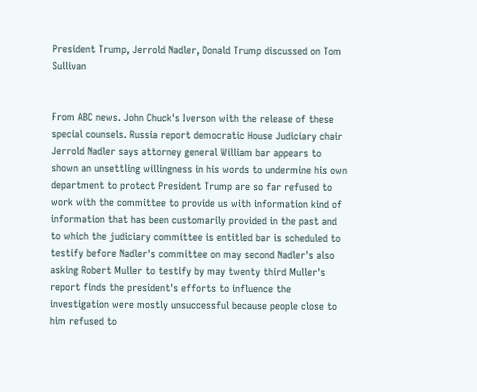President Trump, Jerrold Nadler, Donald Trump discussed on Tom Sullivan


From ABC news. John Chuck's Iverson with the release of these special counsels. Russia report democratic House Judiciary chair Jerrold Nadler says attorney general William bar appears to shown an unsettling willingness in his words to undermine his own department to protect President Trump are so far refused to work with the committee to provide us with information kind of information that has been customarily provided in the past and to which the judiciary committee is entitled bar is scheduled to testify before Nadler's committee on may second Nadler's also asking Robert Muller to testify by may twenty third Muller's report finds the president's efforts to influence the investigation were mostly unsuccessful because people close to him refused to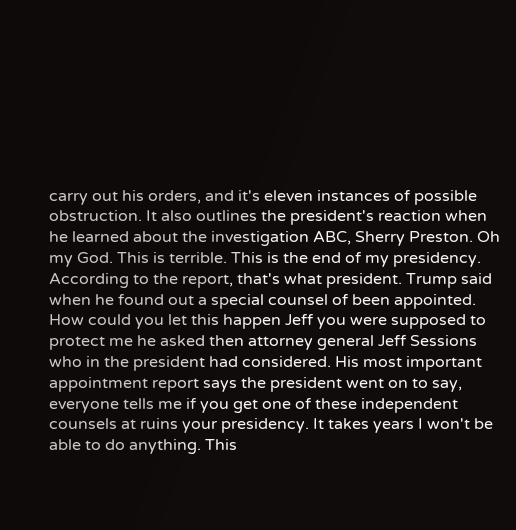carry out his orders, and it's eleven instances of possible obstruction. It also outlines the president's reaction when he learned about the investigation ABC, Sherry Preston. Oh my God. This is terrible. This is the end of my presidency. According to the report, that's what president. Trump said when he found out a special counsel of been appointed. How could you let this happen Jeff you were supposed to protect me he asked then attorney general Jeff Sessions who in the president had considered. His most important appointment report says the president went on to say, everyone tells me if you get one of these independent counsels at ruins your presidency. It takes years I won't be able to do anything. This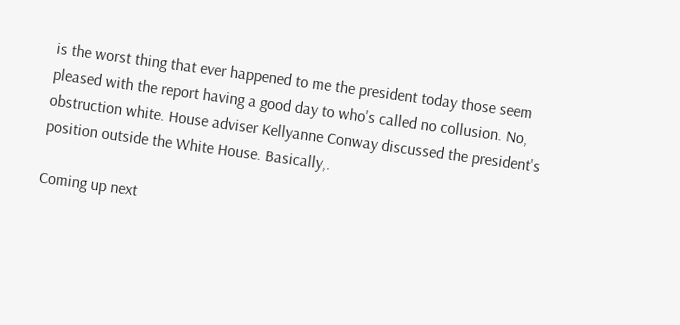is the worst thing that ever happened to me the president today those seem pleased with the report having a good day to who's called no collusion. No, obstruction white. House adviser Kellyanne Conway discussed the president's position outside the White House. Basically,.

Coming up next